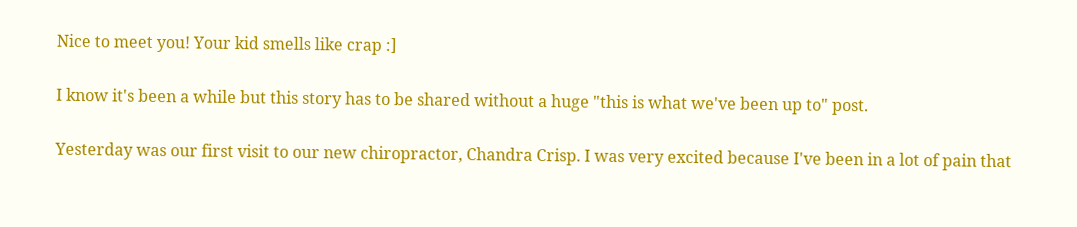Nice to meet you! Your kid smells like crap :]

I know it's been a while but this story has to be shared without a huge "this is what we've been up to" post.

Yesterday was our first visit to our new chiropractor, Chandra Crisp. I was very excited because I've been in a lot of pain that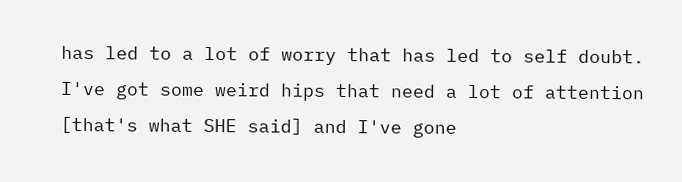has led to a lot of worry that has led to self doubt. I've got some weird hips that need a lot of attention [that's what SHE said] and I've gone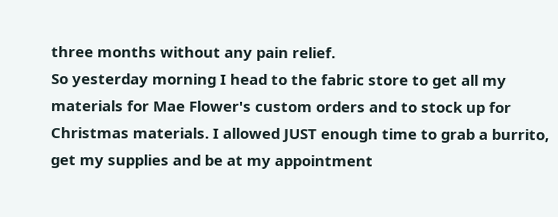three months without any pain relief.
So yesterday morning I head to the fabric store to get all my materials for Mae Flower's custom orders and to stock up for Christmas materials. I allowed JUST enough time to grab a burrito, get my supplies and be at my appointment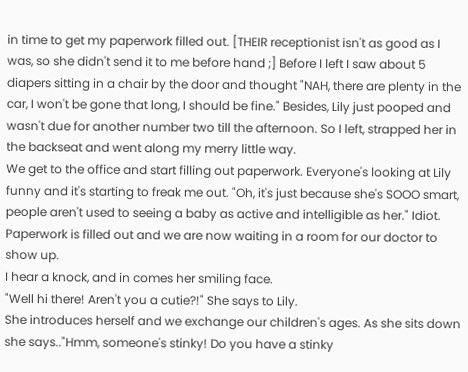in time to get my paperwork filled out. [THEIR receptionist isn't as good as I was, so she didn't send it to me before hand ;] Before I left I saw about 5 diapers sitting in a chair by the door and thought "NAH, there are plenty in the car, I won't be gone that long, I should be fine." Besides, Lily just pooped and wasn't due for another number two till the afternoon. So I left, strapped her in the backseat and went along my merry little way.
We get to the office and start filling out paperwork. Everyone's looking at Lily funny and it's starting to freak me out. "Oh, it's just because she's SOOO smart, people aren't used to seeing a baby as active and intelligible as her." Idiot.
Paperwork is filled out and we are now waiting in a room for our doctor to show up.
I hear a knock, and in comes her smiling face.
"Well hi there! Aren't you a cutie?!" She says to Lily.
She introduces herself and we exchange our children's ages. As she sits down she says.."Hmm, someone's stinky! Do you have a stinky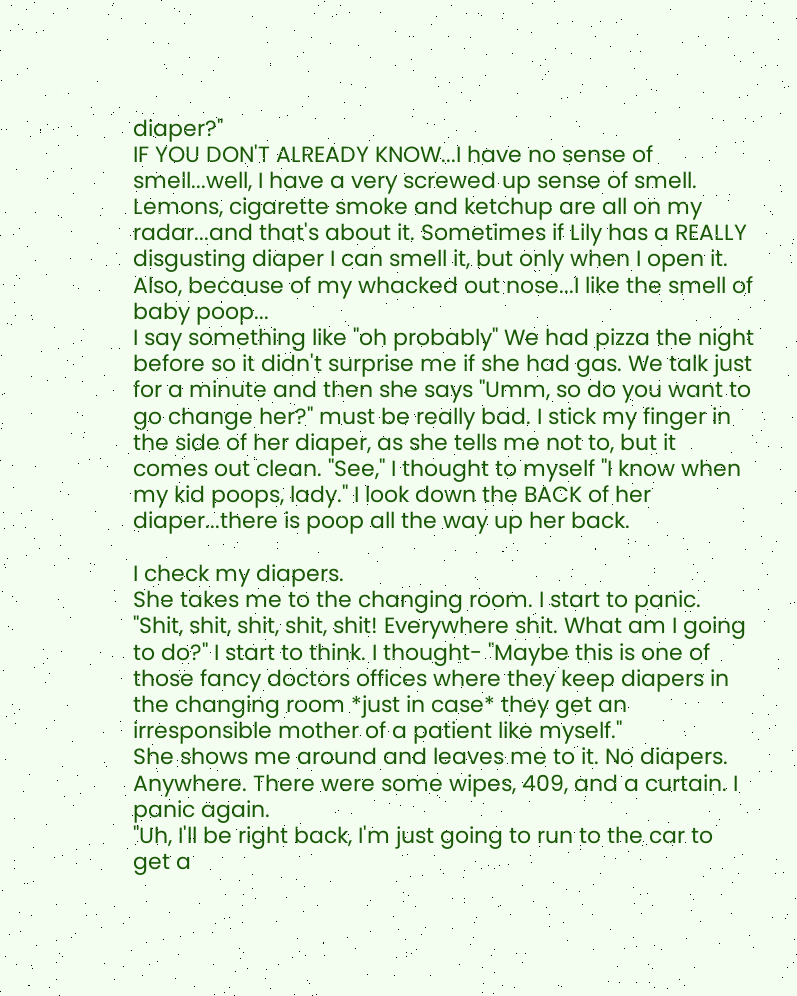diaper?"
IF YOU DON'T ALREADY KNOW...I have no sense of smell...well, I have a very screwed up sense of smell. Lemons, cigarette smoke and ketchup are all on my radar...and that's about it. Sometimes if Lily has a REALLY disgusting diaper I can smell it, but only when I open it. Also, because of my whacked out nose...I like the smell of baby poop...
I say something like "oh probably" We had pizza the night before so it didn't surprise me if she had gas. We talk just for a minute and then she says "Umm, so do you want to go change her?" must be really bad. I stick my finger in the side of her diaper, as she tells me not to, but it comes out clean. "See," I thought to myself "I know when my kid poops, lady." I look down the BACK of her diaper...there is poop all the way up her back.

I check my diapers.
She takes me to the changing room. I start to panic.
"Shit, shit, shit, shit, shit! Everywhere shit. What am I going to do?" I start to think. I thought- "Maybe this is one of those fancy doctors offices where they keep diapers in the changing room *just in case* they get an irresponsible mother of a patient like myself."
She shows me around and leaves me to it. No diapers. Anywhere. There were some wipes, 409, and a curtain. I panic again.
"Uh, I'll be right back, I'm just going to run to the car to get a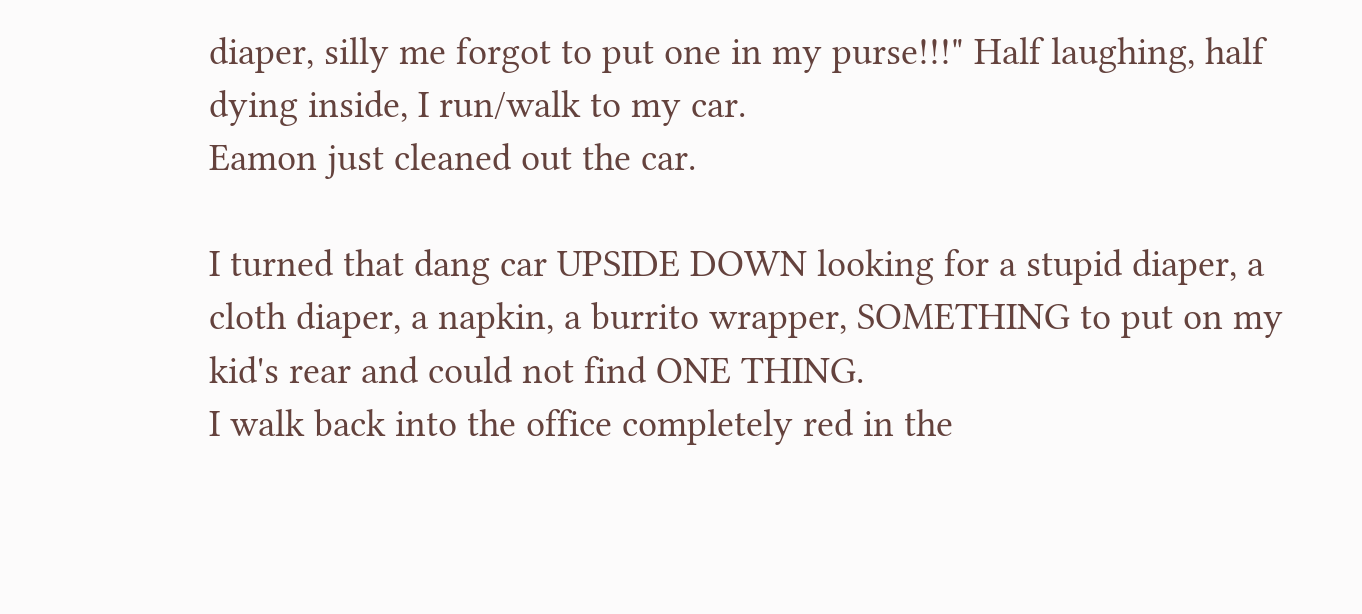diaper, silly me forgot to put one in my purse!!!" Half laughing, half dying inside, I run/walk to my car.
Eamon just cleaned out the car.

I turned that dang car UPSIDE DOWN looking for a stupid diaper, a cloth diaper, a napkin, a burrito wrapper, SOMETHING to put on my kid's rear and could not find ONE THING.
I walk back into the office completely red in the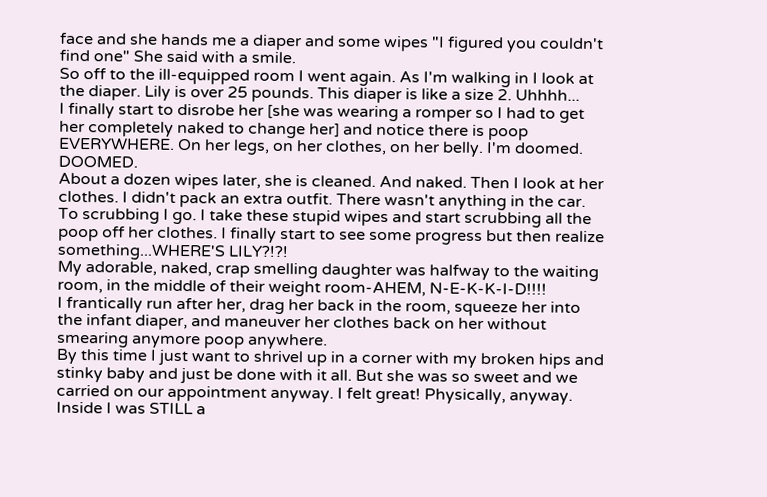face and she hands me a diaper and some wipes "I figured you couldn't find one" She said with a smile.
So off to the ill-equipped room I went again. As I'm walking in I look at the diaper. Lily is over 25 pounds. This diaper is like a size 2. Uhhhh...
I finally start to disrobe her [she was wearing a romper so I had to get her completely naked to change her] and notice there is poop EVERYWHERE. On her legs, on her clothes, on her belly. I'm doomed. DOOMED.
About a dozen wipes later, she is cleaned. And naked. Then I look at her clothes. I didn't pack an extra outfit. There wasn't anything in the car. To scrubbing I go. I take these stupid wipes and start scrubbing all the poop off her clothes. I finally start to see some progress but then realize something...WHERE'S LILY?!?!
My adorable, naked, crap smelling daughter was halfway to the waiting room, in the middle of their weight room-AHEM, N-E-K-K-I-D!!!!
I frantically run after her, drag her back in the room, squeeze her into the infant diaper, and maneuver her clothes back on her without smearing anymore poop anywhere.
By this time I just want to shrivel up in a corner with my broken hips and stinky baby and just be done with it all. But she was so sweet and we carried on our appointment anyway. I felt great! Physically, anyway. Inside I was STILL a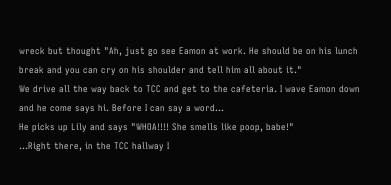wreck but thought "Ah, just go see Eamon at work. He should be on his lunch break and you can cry on his shoulder and tell him all about it."
We drive all the way back to TCC and get to the cafeteria. I wave Eamon down and he come says hi. Before I can say a word...
He picks up Lily and says "WHOA!!!! She smells like poop, babe!"
...Right there, in the TCC hallway I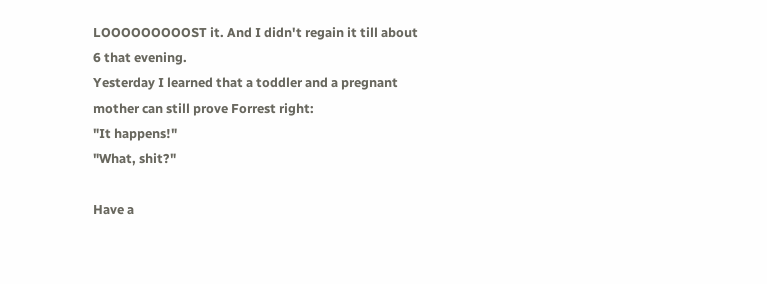LOOOOOOOOOST it. And I didn't regain it till about 6 that evening.
Yesterday I learned that a toddler and a pregnant mother can still prove Forrest right:
"It happens!"
"What, shit?"

Have a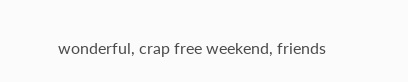wonderful, crap free weekend, friends